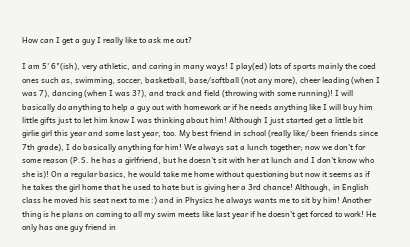How can I get a guy I really like to ask me out?

I am 5' 6"(ish), very athletic, and caring in many ways! I play(ed) lots of sports mainly the coed ones such as, swimming, soccer, basketball, base/softball (not any more), cheer leading (when I was 7), dancing (when I was 3?), and track and field (throwing with some running)! I will basically do anything to help a guy out with homework or if he needs anything like I will buy him little gifts just to let him know I was thinking about him! Although I just started get a little bit girlie girl this year and some last year, too. My best friend in school (really like/ been friends since 7th grade), I do basically anything for him! We always sat a lunch together; now we don't for some reason (P.S. he has a girlfriend, but he doesn't sit with her at lunch and I don't know who she is)! On a regular basics, he would take me home without questioning but now it seems as if he takes the girl home that he used to hate but is giving her a 3rd chance! Although, in English class he moved his seat next to me :) and in Physics he always wants me to sit by him! Another thing is he plans on coming to all my swim meets like last year if he doesn't get forced to work! He only has one guy friend in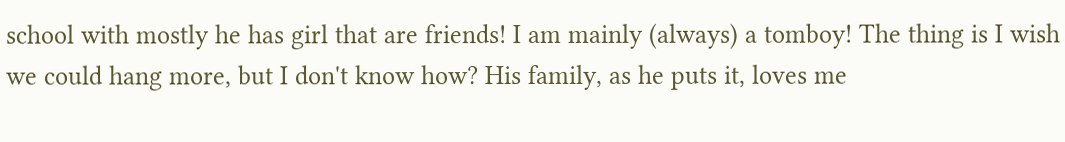school with mostly he has girl that are friends! I am mainly (always) a tomboy! The thing is I wish we could hang more, but I don't know how? His family, as he puts it, loves me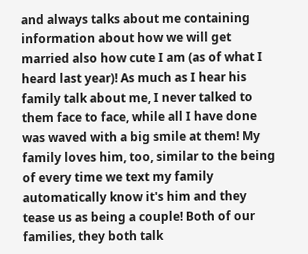and always talks about me containing information about how we will get married also how cute I am (as of what I heard last year)! As much as I hear his family talk about me, I never talked to them face to face, while all I have done was waved with a big smile at them! My family loves him, too, similar to the being of every time we text my family automatically know it's him and they tease us as being a couple! Both of our families, they both talk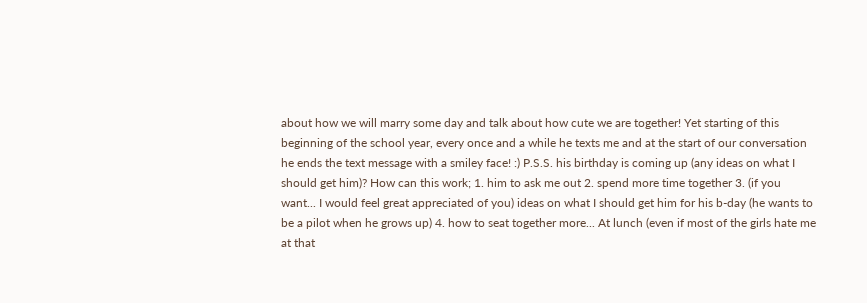about how we will marry some day and talk about how cute we are together! Yet starting of this beginning of the school year, every once and a while he texts me and at the start of our conversation he ends the text message with a smiley face! :) P.S.S. his birthday is coming up (any ideas on what I should get him)? How can this work; 1. him to ask me out 2. spend more time together 3. (if you want... I would feel great appreciated of you) ideas on what I should get him for his b-day (he wants to be a pilot when he grows up) 4. how to seat together more... At lunch (even if most of the girls hate me at that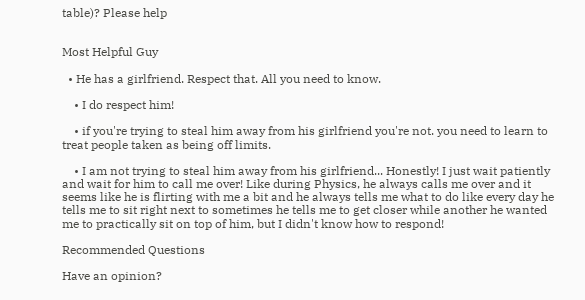table)? Please help


Most Helpful Guy

  • He has a girlfriend. Respect that. All you need to know.

    • I do respect him!

    • if you're trying to steal him away from his girlfriend you're not. you need to learn to treat people taken as being off limits.

    • I am not trying to steal him away from his girlfriend... Honestly! I just wait patiently and wait for him to call me over! Like during Physics, he always calls me over and it seems like he is flirting with me a bit and he always tells me what to do like every day he tells me to sit right next to sometimes he tells me to get closer while another he wanted me to practically sit on top of him, but I didn't know how to respond!

Recommended Questions

Have an opinion?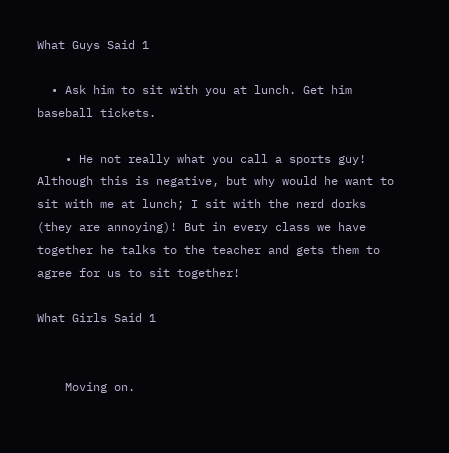What Guys Said 1

  • Ask him to sit with you at lunch. Get him baseball tickets.

    • He not really what you call a sports guy! Although this is negative, but why would he want to sit with me at lunch; I sit with the nerd dorks (they are annoying)! But in every class we have together he talks to the teacher and gets them to agree for us to sit together!

What Girls Said 1


    Moving on.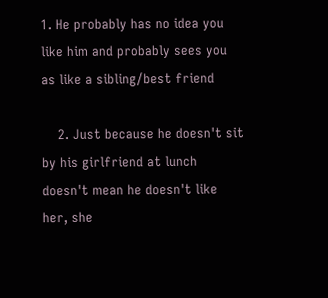1. He probably has no idea you like him and probably sees you as like a sibling/best friend

    2. Just because he doesn't sit by his girlfriend at lunch doesn't mean he doesn't like her, she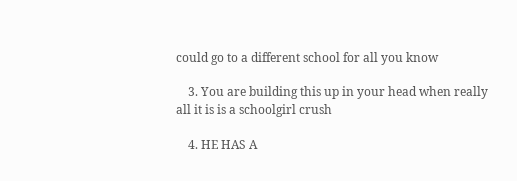could go to a different school for all you know

    3. You are building this up in your head when really all it is is a schoolgirl crush

    4. HE HAS A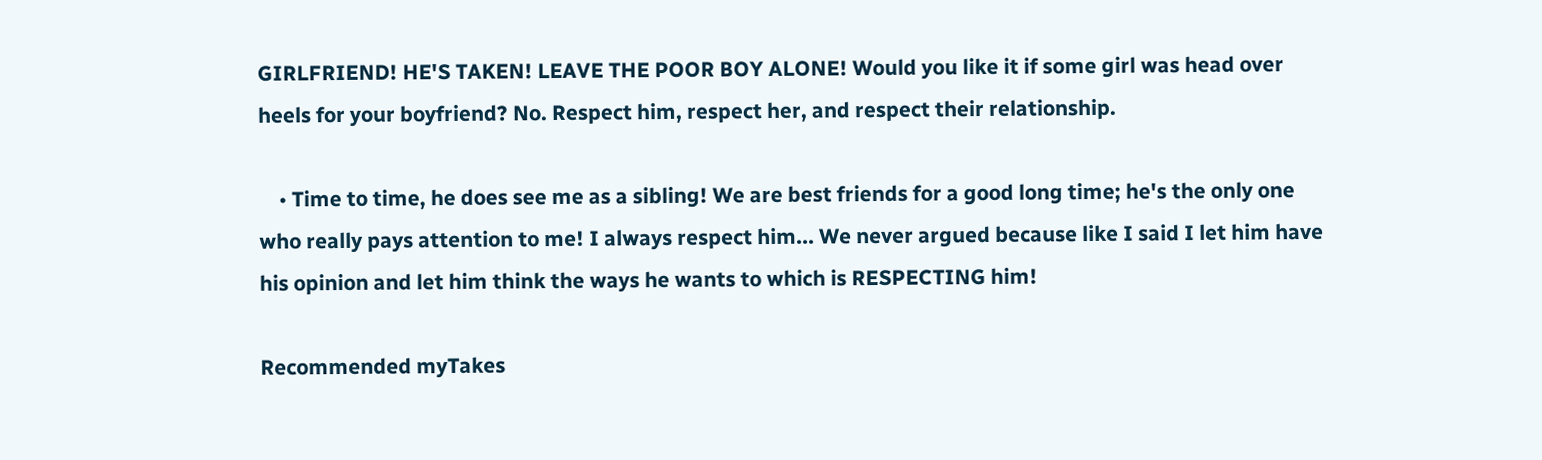GIRLFRIEND! HE'S TAKEN! LEAVE THE POOR BOY ALONE! Would you like it if some girl was head over heels for your boyfriend? No. Respect him, respect her, and respect their relationship.

    • Time to time, he does see me as a sibling! We are best friends for a good long time; he's the only one who really pays attention to me! I always respect him... We never argued because like I said I let him have his opinion and let him think the ways he wants to which is RESPECTING him!

Recommended myTakes